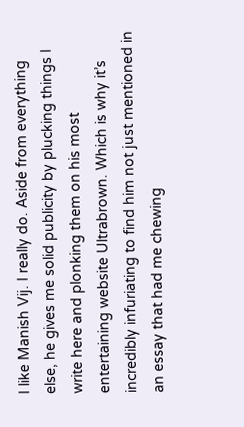I like Manish Vij. I really do. Aside from everything else, he gives me solid publicity by plucking things I write here and plonking them on his most entertaining website Ultrabrown. Which is why it’s incredibly infuriating to find him not just mentioned in an essay that had me chewing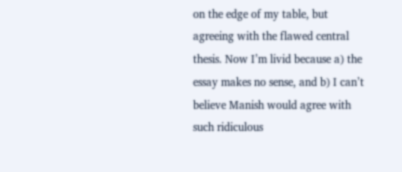on the edge of my table, but agreeing with the flawed central thesis. Now I’m livid because a) the essay makes no sense, and b) I can’t believe Manish would agree with such ridiculous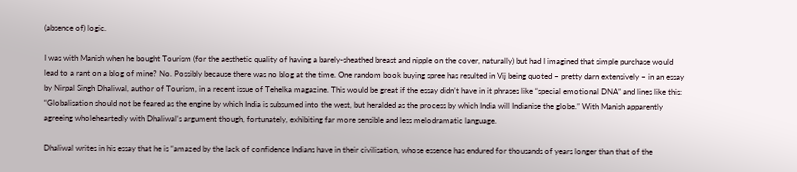(absence of) logic.

I was with Manish when he bought Tourism (for the aesthetic quality of having a barely-sheathed breast and nipple on the cover, naturally) but had I imagined that simple purchase would lead to a rant on a blog of mine? No. Possibly because there was no blog at the time. One random book buying spree has resulted in Vij being quoted – pretty darn extensively – in an essay by Nirpal Singh Dhaliwal, author of Tourism, in a recent issue of Tehelka magazine. This would be great if the essay didn’t have in it phrases like “special emotional DNA” and lines like this: “Globalisation should not be feared as the engine by which India is subsumed into the west, but heralded as the process by which India will Indianise the globe.” With Manish apparently agreeing wholeheartedly with Dhaliwal’s argument though, fortunately, exhibiting far more sensible and less melodramatic language.

Dhaliwal writes in his essay that he is “amazed by the lack of confidence Indians have in their civilisation, whose essence has endured for thousands of years longer than that of the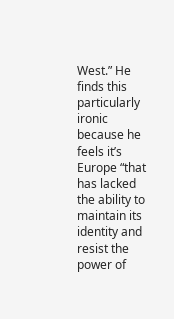West.” He finds this particularly ironic because he feels it’s Europe “that has lacked the ability to maintain its identity and resist the power of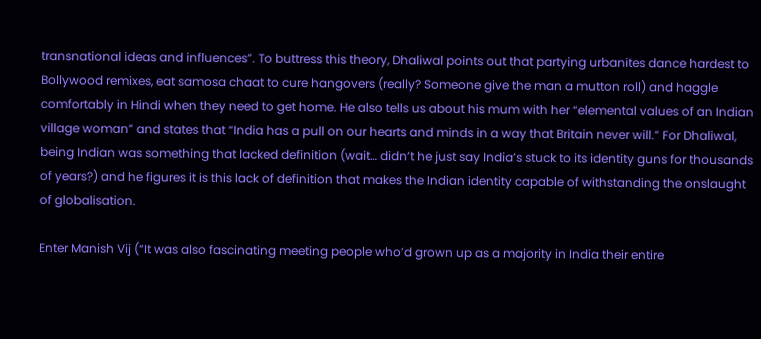transnational ideas and influences”. To buttress this theory, Dhaliwal points out that partying urbanites dance hardest to Bollywood remixes, eat samosa chaat to cure hangovers (really? Someone give the man a mutton roll) and haggle comfortably in Hindi when they need to get home. He also tells us about his mum with her “elemental values of an Indian village woman” and states that “India has a pull on our hearts and minds in a way that Britain never will.” For Dhaliwal, being Indian was something that lacked definition (wait… didn’t he just say India’s stuck to its identity guns for thousands of years?) and he figures it is this lack of definition that makes the Indian identity capable of withstanding the onslaught of globalisation.

Enter Manish Vij (“It was also fascinating meeting people who’d grown up as a majority in India their entire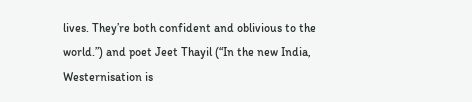lives. They’re both confident and oblivious to the world.”) and poet Jeet Thayil (“In the new India, Westernisation is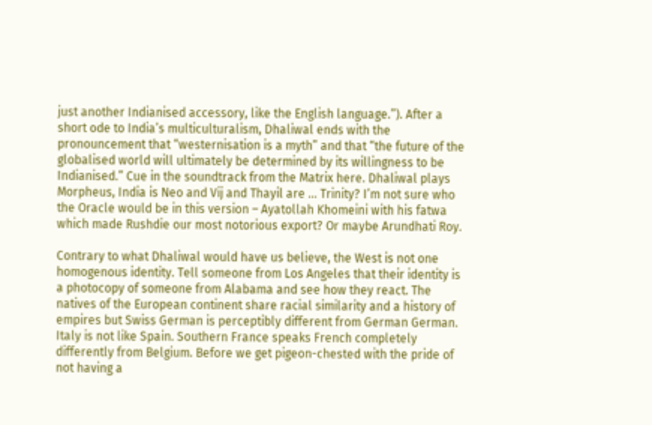just another Indianised accessory, like the English language.”). After a short ode to India’s multiculturalism, Dhaliwal ends with the pronouncement that “westernisation is a myth” and that “the future of the globalised world will ultimately be determined by its willingness to be Indianised.” Cue in the soundtrack from the Matrix here. Dhaliwal plays Morpheus, India is Neo and Vij and Thayil are … Trinity? I’m not sure who the Oracle would be in this version – Ayatollah Khomeini with his fatwa which made Rushdie our most notorious export? Or maybe Arundhati Roy.

Contrary to what Dhaliwal would have us believe, the West is not one homogenous identity. Tell someone from Los Angeles that their identity is a photocopy of someone from Alabama and see how they react. The natives of the European continent share racial similarity and a history of empires but Swiss German is perceptibly different from German German. Italy is not like Spain. Southern France speaks French completely differently from Belgium. Before we get pigeon-chested with the pride of not having a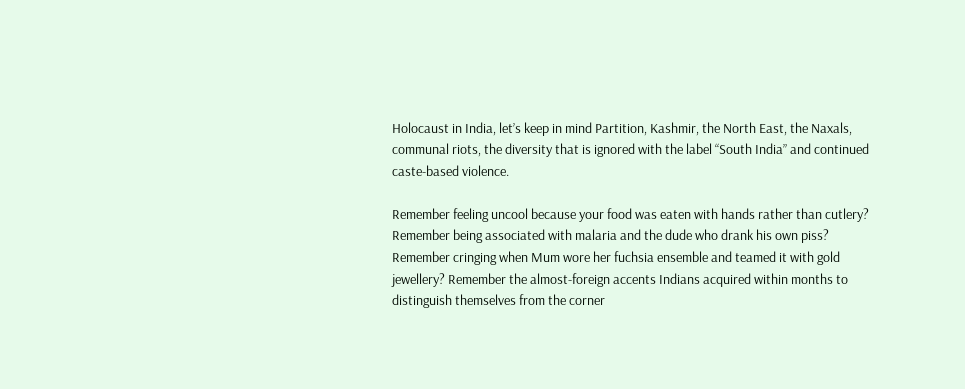Holocaust in India, let’s keep in mind Partition, Kashmir, the North East, the Naxals, communal riots, the diversity that is ignored with the label “South India” and continued caste-based violence.

Remember feeling uncool because your food was eaten with hands rather than cutlery? Remember being associated with malaria and the dude who drank his own piss? Remember cringing when Mum wore her fuchsia ensemble and teamed it with gold jewellery? Remember the almost-foreign accents Indians acquired within months to distinguish themselves from the corner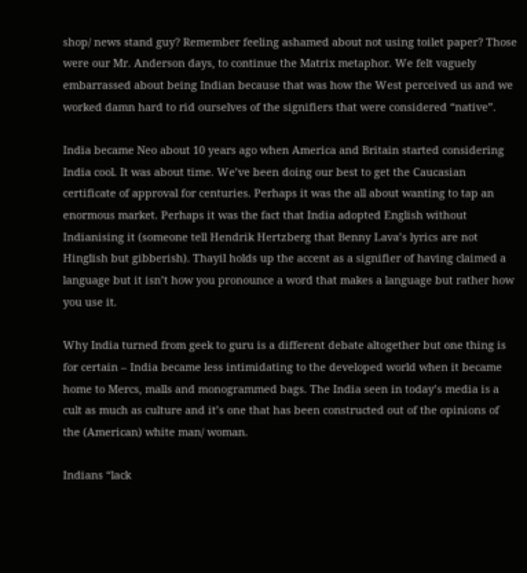shop/ news stand guy? Remember feeling ashamed about not using toilet paper? Those were our Mr. Anderson days, to continue the Matrix metaphor. We felt vaguely embarrassed about being Indian because that was how the West perceived us and we worked damn hard to rid ourselves of the signifiers that were considered “native”.

India became Neo about 10 years ago when America and Britain started considering India cool. It was about time. We’ve been doing our best to get the Caucasian certificate of approval for centuries. Perhaps it was the all about wanting to tap an enormous market. Perhaps it was the fact that India adopted English without Indianising it (someone tell Hendrik Hertzberg that Benny Lava’s lyrics are not Hinglish but gibberish). Thayil holds up the accent as a signifier of having claimed a language but it isn’t how you pronounce a word that makes a language but rather how you use it.

Why India turned from geek to guru is a different debate altogether but one thing is for certain – India became less intimidating to the developed world when it became home to Mercs, malls and monogrammed bags. The India seen in today’s media is a cult as much as culture and it’s one that has been constructed out of the opinions of the (American) white man/ woman.

Indians “lack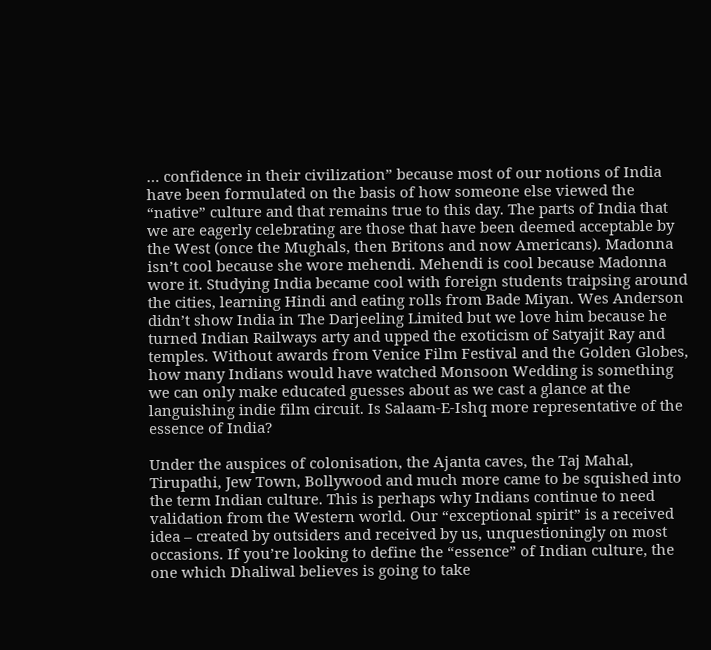… confidence in their civilization” because most of our notions of India have been formulated on the basis of how someone else viewed the “native” culture and that remains true to this day. The parts of India that we are eagerly celebrating are those that have been deemed acceptable by the West (once the Mughals, then Britons and now Americans). Madonna isn’t cool because she wore mehendi. Mehendi is cool because Madonna wore it. Studying India became cool with foreign students traipsing around the cities, learning Hindi and eating rolls from Bade Miyan. Wes Anderson didn’t show India in The Darjeeling Limited but we love him because he turned Indian Railways arty and upped the exoticism of Satyajit Ray and temples. Without awards from Venice Film Festival and the Golden Globes, how many Indians would have watched Monsoon Wedding is something we can only make educated guesses about as we cast a glance at the languishing indie film circuit. Is Salaam-E-Ishq more representative of the essence of India?

Under the auspices of colonisation, the Ajanta caves, the Taj Mahal, Tirupathi, Jew Town, Bollywood and much more came to be squished into the term Indian culture. This is perhaps why Indians continue to need validation from the Western world. Our “exceptional spirit” is a received idea – created by outsiders and received by us, unquestioningly on most occasions. If you’re looking to define the “essence” of Indian culture, the one which Dhaliwal believes is going to take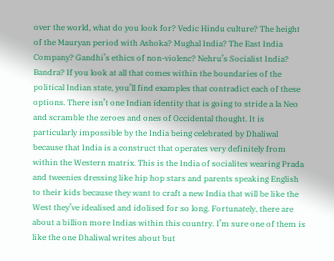over the world, what do you look for? Vedic Hindu culture? The height of the Mauryan period with Ashoka? Mughal India? The East India Company? Gandhi’s ethics of non-violenc? Nehru’s Socialist India? Bandra? If you look at all that comes within the boundaries of the political Indian state, you’ll find examples that contradict each of these options. There isn’t one Indian identity that is going to stride a la Neo and scramble the zeroes and ones of Occidental thought. It is particularly impossible by the India being celebrated by Dhaliwal because that India is a construct that operates very definitely from within the Western matrix. This is the India of socialites wearing Prada and tweenies dressing like hip hop stars and parents speaking English to their kids because they want to craft a new India that will be like the West they’ve idealised and idolised for so long. Fortunately, there are about a billion more Indias within this country. I’m sure one of them is like the one Dhaliwal writes about but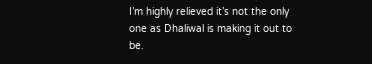I’m highly relieved it’s not the only one as Dhaliwal is making it out to be.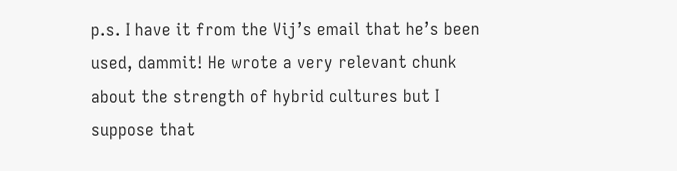p.s. I have it from the Vij’s email that he’s been used, dammit! He wrote a very relevant chunk about the strength of hybrid cultures but I suppose that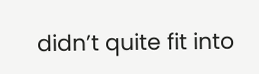didn’t quite fit into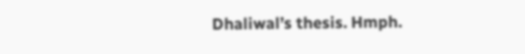Dhaliwal’s thesis. Hmph.